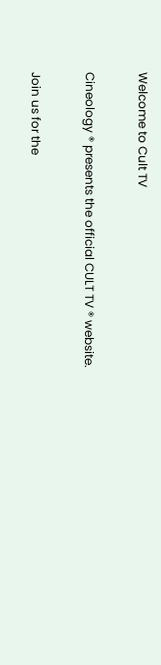Welcome to Cult TV

Cineology ® presents the official CULT TV ® website.

Join us for the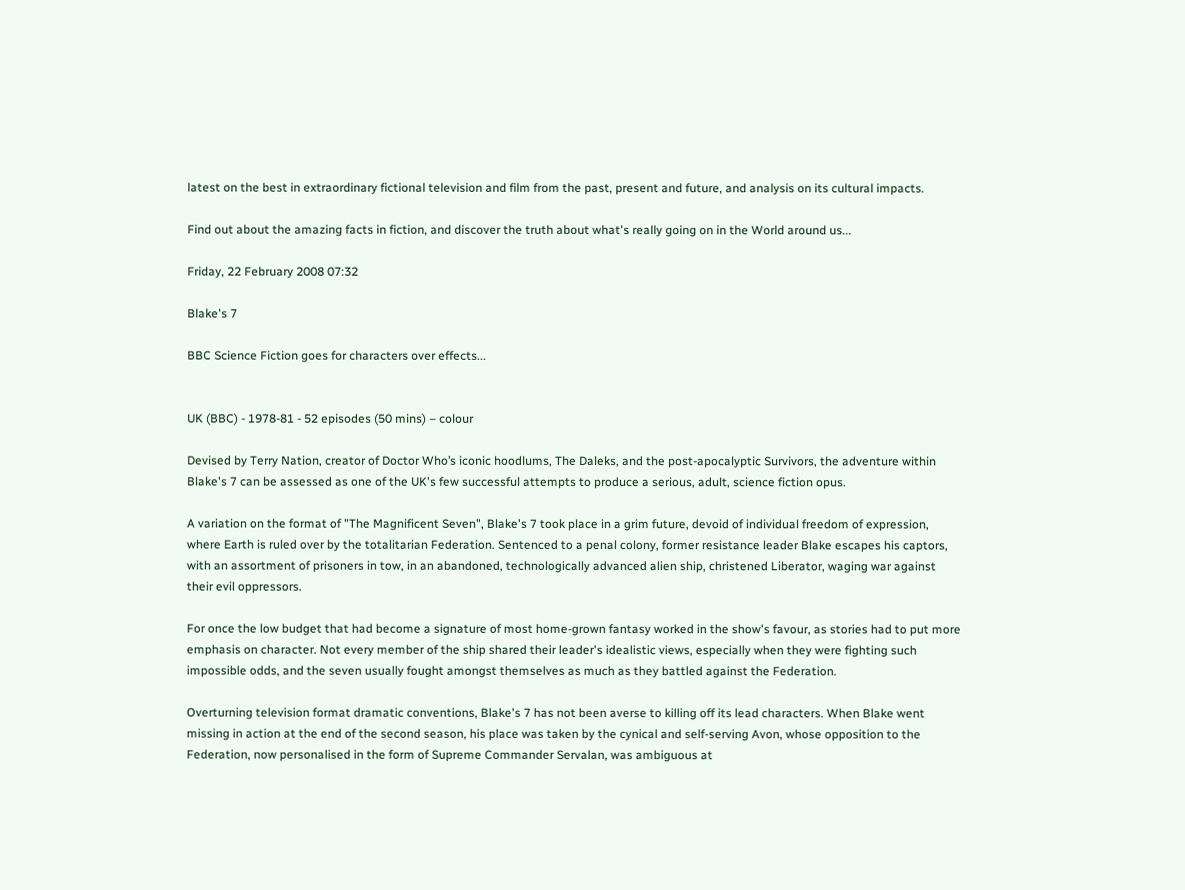latest on the best in extraordinary fictional television and film from the past, present and future, and analysis on its cultural impacts.

Find out about the amazing facts in fiction, and discover the truth about what's really going on in the World around us...

Friday, 22 February 2008 07:32

Blake's 7

BBC Science Fiction goes for characters over effects...


UK (BBC) - 1978-81 - 52 episodes (50 mins) – colour

Devised by Terry Nation, creator of Doctor Who’s iconic hoodlums, The Daleks, and the post-apocalyptic Survivors, the adventure within Blake's 7 can be assessed as one of the UK's few successful attempts to produce a serious, adult, science fiction opus.

A variation on the format of "The Magnificent Seven", Blake's 7 took place in a grim future, devoid of individual freedom of expression, where Earth is ruled over by the totalitarian Federation. Sentenced to a penal colony, former resistance leader Blake escapes his captors, with an assortment of prisoners in tow, in an abandoned, technologically advanced alien ship, christened Liberator, waging war against their evil oppressors.

For once the low budget that had become a signature of most home-grown fantasy worked in the show's favour, as stories had to put more emphasis on character. Not every member of the ship shared their leader's idealistic views, especially when they were fighting such impossible odds, and the seven usually fought amongst themselves as much as they battled against the Federation.

Overturning television format dramatic conventions, Blake's 7 has not been averse to killing off its lead characters. When Blake went missing in action at the end of the second season, his place was taken by the cynical and self-serving Avon, whose opposition to the Federation, now personalised in the form of Supreme Commander Servalan, was ambiguous at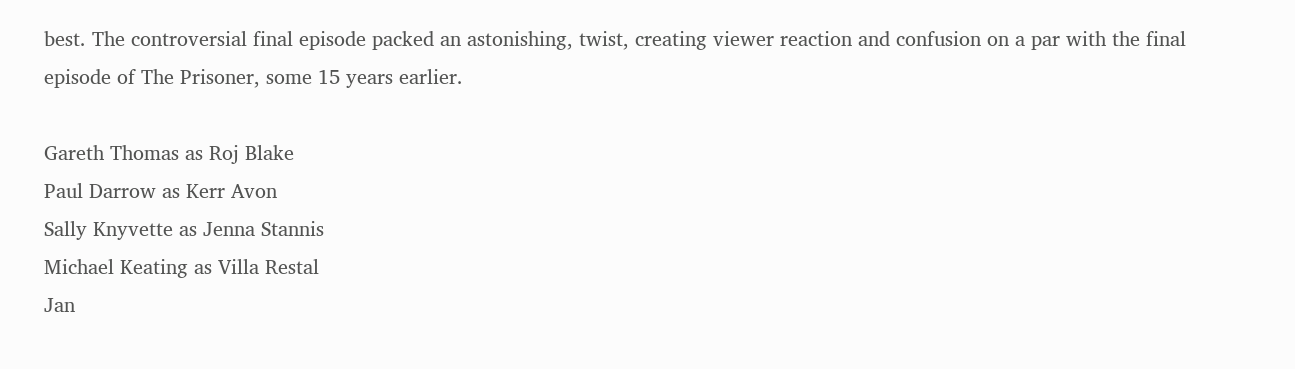best. The controversial final episode packed an astonishing, twist, creating viewer reaction and confusion on a par with the final episode of The Prisoner, some 15 years earlier.

Gareth Thomas as Roj Blake
Paul Darrow as Kerr Avon
Sally Knyvette as Jenna Stannis
Michael Keating as Villa Restal
Jan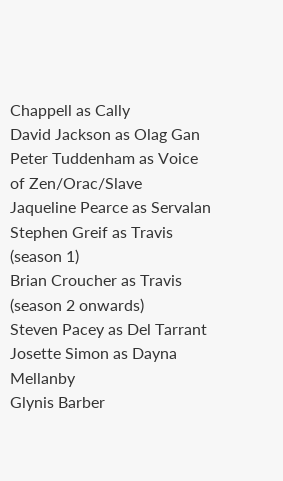Chappell as Cally
David Jackson as Olag Gan
Peter Tuddenham as Voice of Zen/Orac/Slave
Jaqueline Pearce as Servalan
Stephen Greif as Travis (season 1)
Brian Croucher as Travis (season 2 onwards)
Steven Pacey as Del Tarrant
Josette Simon as Dayna Mellanby
Glynis Barber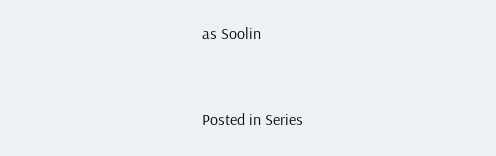as Soolin


Posted in Series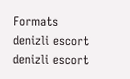Formats
denizli escort denizli escort